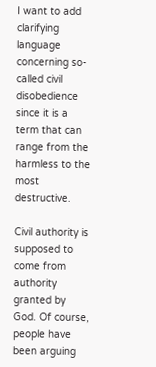I want to add clarifying language concerning so-called civil disobedience since it is a term that can range from the harmless to the most destructive.

Civil authority is supposed to come from authority granted by God. Of course, people have been arguing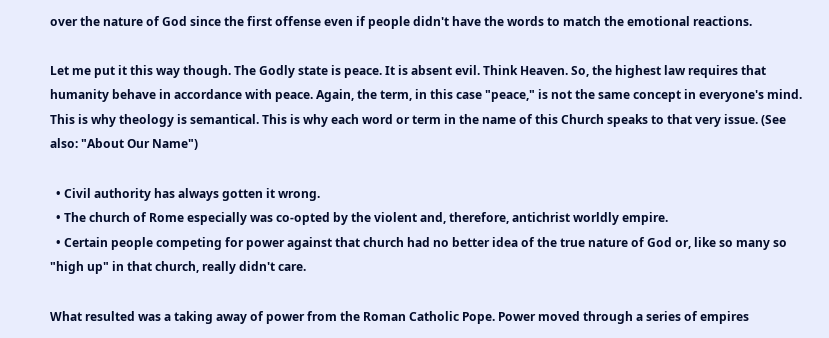over the nature of God since the first offense even if people didn't have the words to match the emotional reactions.

Let me put it this way though. The Godly state is peace. It is absent evil. Think Heaven. So, the highest law requires that humanity behave in accordance with peace. Again, the term, in this case "peace," is not the same concept in everyone's mind. This is why theology is semantical. This is why each word or term in the name of this Church speaks to that very issue. (See also: "About Our Name")

  • Civil authority has always gotten it wrong.
  • The church of Rome especially was co-opted by the violent and, therefore, antichrist worldly empire.
  • Certain people competing for power against that church had no better idea of the true nature of God or, like so many so "high up" in that church, really didn't care.

What resulted was a taking away of power from the Roman Catholic Pope. Power moved through a series of empires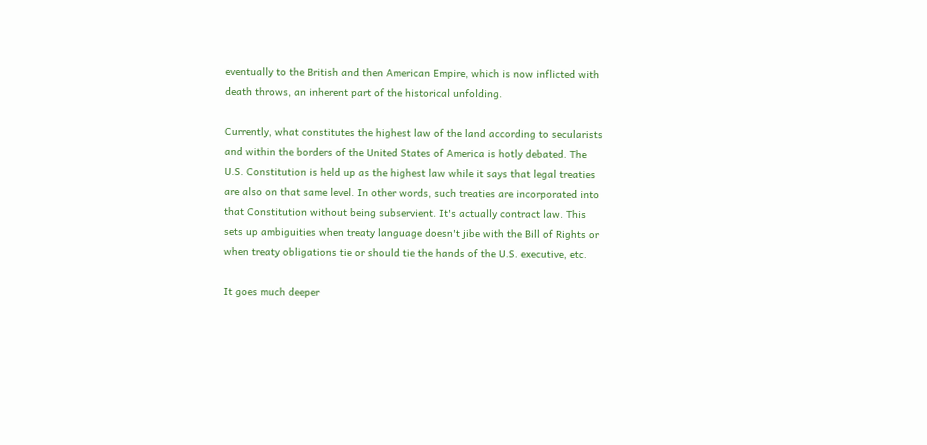eventually to the British and then American Empire, which is now inflicted with death throws, an inherent part of the historical unfolding.

Currently, what constitutes the highest law of the land according to secularists and within the borders of the United States of America is hotly debated. The U.S. Constitution is held up as the highest law while it says that legal treaties are also on that same level. In other words, such treaties are incorporated into that Constitution without being subservient. It's actually contract law. This sets up ambiguities when treaty language doesn't jibe with the Bill of Rights or when treaty obligations tie or should tie the hands of the U.S. executive, etc.

It goes much deeper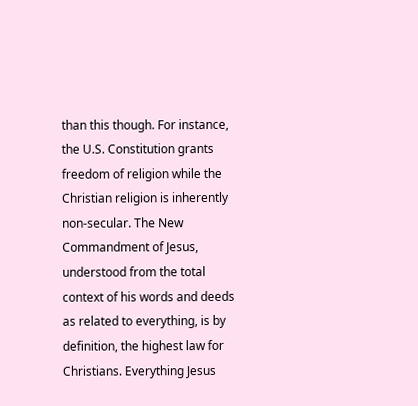than this though. For instance, the U.S. Constitution grants freedom of religion while the Christian religion is inherently non-secular. The New Commandment of Jesus, understood from the total context of his words and deeds as related to everything, is by definition, the highest law for Christians. Everything Jesus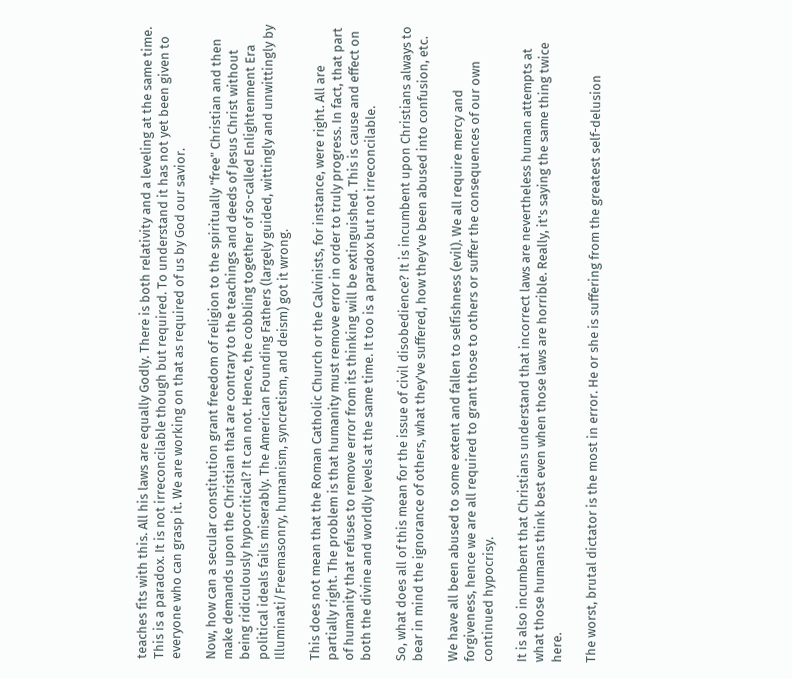teaches fits with this. All his laws are equally Godly. There is both relativity and a leveling at the same time. This is a paradox. It is not irreconcilable though but required. To understand it has not yet been given to everyone who can grasp it. We are working on that as required of us by God our savior.

Now, how can a secular constitution grant freedom of religion to the spiritually "free" Christian and then make demands upon the Christian that are contrary to the teachings and deeds of Jesus Christ without being ridiculously hypocritical? It can not. Hence, the cobbling together of so-called Enlightenment Era political ideals fails miserably. The American Founding Fathers (largely guided, wittingly and unwittingly by Illuminati/Freemasonry, humanism, syncretism, and deism) got it wrong.

This does not mean that the Roman Catholic Church or the Calvinists, for instance, were right. All are partially right. The problem is that humanity must remove error in order to truly progress. In fact, that part of humanity that refuses to remove error from its thinking will be extinguished. This is cause and effect on both the divine and worldly levels at the same time. It too is a paradox but not irreconcilable.

So, what does all of this mean for the issue of civil disobedience? It is incumbent upon Christians always to bear in mind the ignorance of others, what they've suffered, how they've been abused into confusion, etc.

We have all been abused to some extent and fallen to selfishness (evil). We all require mercy and forgiveness, hence we are all required to grant those to others or suffer the consequences of our own continued hypocrisy.

It is also incumbent that Christians understand that incorrect laws are nevertheless human attempts at what those humans think best even when those laws are horrible. Really, it's saying the same thing twice here.

The worst, brutal dictator is the most in error. He or she is suffering from the greatest self-delusion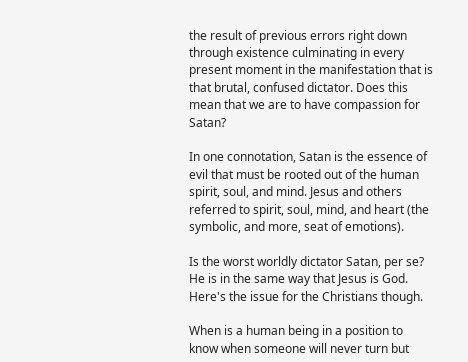the result of previous errors right down through existence culminating in every present moment in the manifestation that is that brutal, confused dictator. Does this mean that we are to have compassion for Satan?

In one connotation, Satan is the essence of evil that must be rooted out of the human spirit, soul, and mind. Jesus and others referred to spirit, soul, mind, and heart (the symbolic, and more, seat of emotions).

Is the worst worldly dictator Satan, per se? He is in the same way that Jesus is God. Here's the issue for the Christians though.

When is a human being in a position to know when someone will never turn but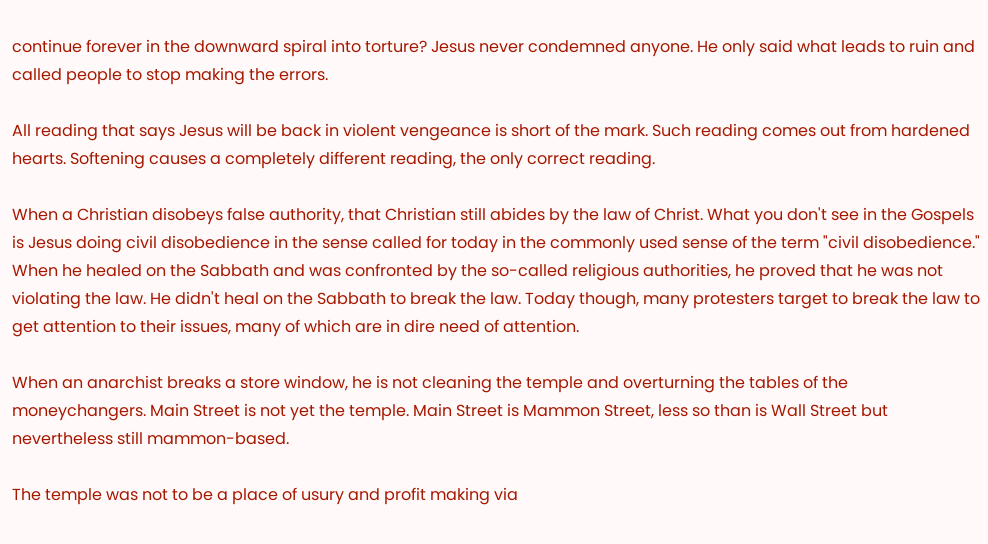continue forever in the downward spiral into torture? Jesus never condemned anyone. He only said what leads to ruin and called people to stop making the errors.

All reading that says Jesus will be back in violent vengeance is short of the mark. Such reading comes out from hardened hearts. Softening causes a completely different reading, the only correct reading.

When a Christian disobeys false authority, that Christian still abides by the law of Christ. What you don't see in the Gospels is Jesus doing civil disobedience in the sense called for today in the commonly used sense of the term "civil disobedience." When he healed on the Sabbath and was confronted by the so-called religious authorities, he proved that he was not violating the law. He didn't heal on the Sabbath to break the law. Today though, many protesters target to break the law to get attention to their issues, many of which are in dire need of attention.

When an anarchist breaks a store window, he is not cleaning the temple and overturning the tables of the moneychangers. Main Street is not yet the temple. Main Street is Mammon Street, less so than is Wall Street but nevertheless still mammon-based.

The temple was not to be a place of usury and profit making via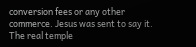conversion fees or any other commerce. Jesus was sent to say it. The real temple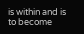is within and is to become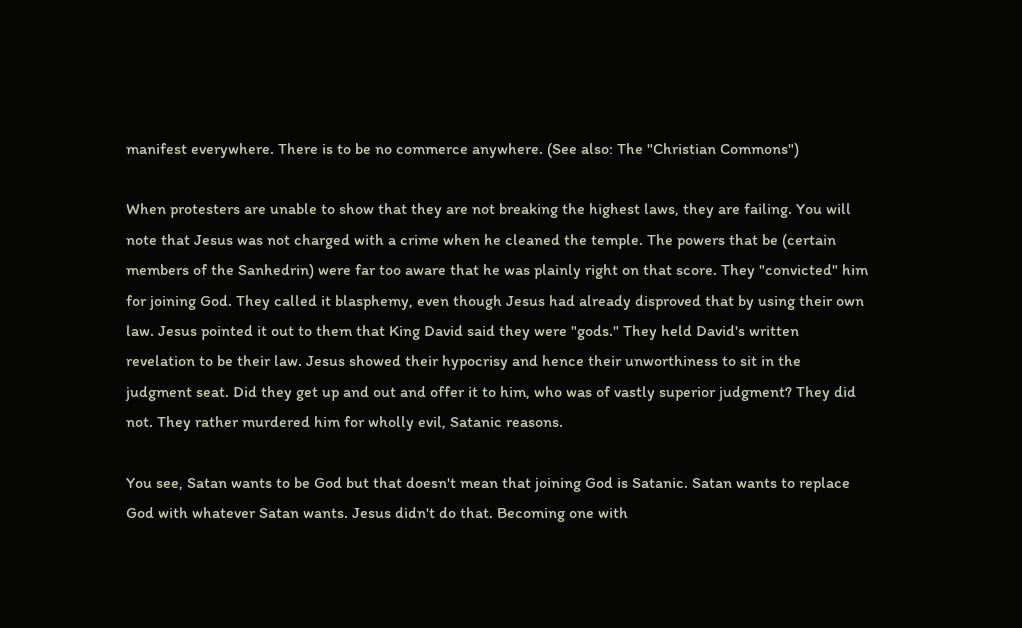manifest everywhere. There is to be no commerce anywhere. (See also: The "Christian Commons")

When protesters are unable to show that they are not breaking the highest laws, they are failing. You will note that Jesus was not charged with a crime when he cleaned the temple. The powers that be (certain members of the Sanhedrin) were far too aware that he was plainly right on that score. They "convicted" him for joining God. They called it blasphemy, even though Jesus had already disproved that by using their own law. Jesus pointed it out to them that King David said they were "gods." They held David's written revelation to be their law. Jesus showed their hypocrisy and hence their unworthiness to sit in the judgment seat. Did they get up and out and offer it to him, who was of vastly superior judgment? They did not. They rather murdered him for wholly evil, Satanic reasons.

You see, Satan wants to be God but that doesn't mean that joining God is Satanic. Satan wants to replace God with whatever Satan wants. Jesus didn't do that. Becoming one with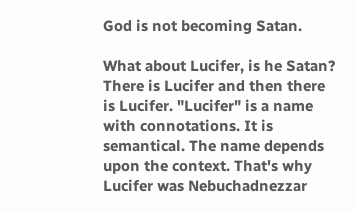God is not becoming Satan.

What about Lucifer, is he Satan? There is Lucifer and then there is Lucifer. "Lucifer" is a name with connotations. It is semantical. The name depends upon the context. That's why Lucifer was Nebuchadnezzar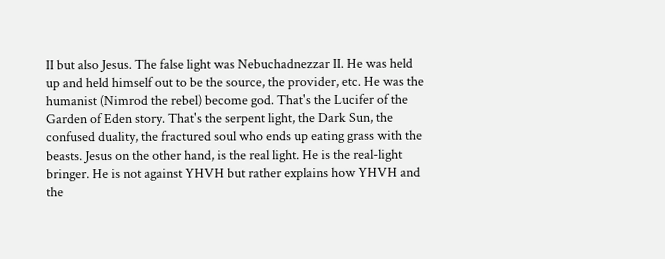II but also Jesus. The false light was Nebuchadnezzar II. He was held up and held himself out to be the source, the provider, etc. He was the humanist (Nimrod the rebel) become god. That's the Lucifer of the Garden of Eden story. That's the serpent light, the Dark Sun, the confused duality, the fractured soul who ends up eating grass with the beasts. Jesus on the other hand, is the real light. He is the real-light bringer. He is not against YHVH but rather explains how YHVH and the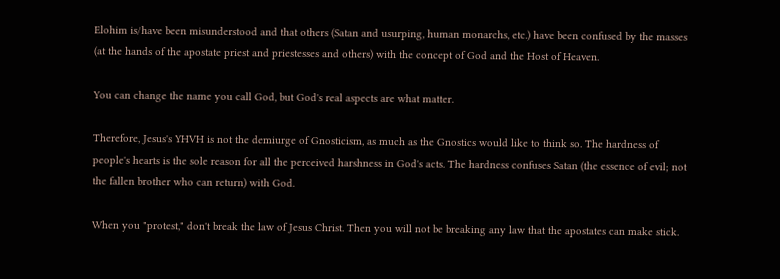Elohim is/have been misunderstood and that others (Satan and usurping, human monarchs, etc.) have been confused by the masses (at the hands of the apostate priest and priestesses and others) with the concept of God and the Host of Heaven.

You can change the name you call God, but God's real aspects are what matter.

Therefore, Jesus's YHVH is not the demiurge of Gnosticism, as much as the Gnostics would like to think so. The hardness of people's hearts is the sole reason for all the perceived harshness in God's acts. The hardness confuses Satan (the essence of evil; not the fallen brother who can return) with God.

When you "protest," don't break the law of Jesus Christ. Then you will not be breaking any law that the apostates can make stick.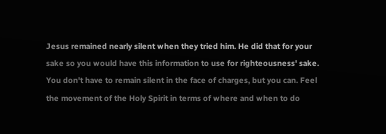Jesus remained nearly silent when they tried him. He did that for your sake so you would have this information to use for righteousness' sake. You don't have to remain silent in the face of charges, but you can. Feel the movement of the Holy Spirit in terms of where and when to do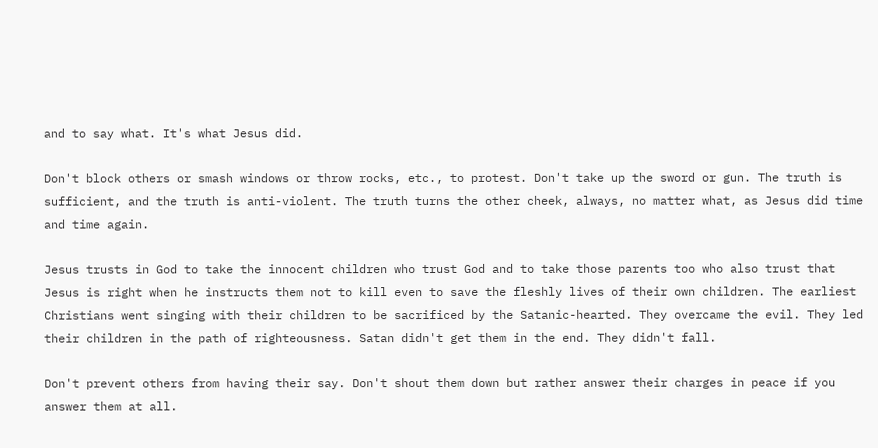and to say what. It's what Jesus did.

Don't block others or smash windows or throw rocks, etc., to protest. Don't take up the sword or gun. The truth is sufficient, and the truth is anti-violent. The truth turns the other cheek, always, no matter what, as Jesus did time and time again.

Jesus trusts in God to take the innocent children who trust God and to take those parents too who also trust that Jesus is right when he instructs them not to kill even to save the fleshly lives of their own children. The earliest Christians went singing with their children to be sacrificed by the Satanic-hearted. They overcame the evil. They led their children in the path of righteousness. Satan didn't get them in the end. They didn't fall.

Don't prevent others from having their say. Don't shout them down but rather answer their charges in peace if you answer them at all.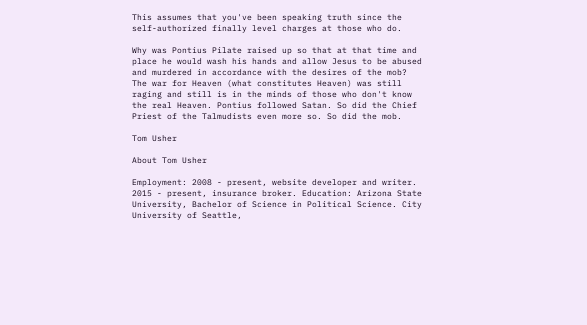This assumes that you've been speaking truth since the self-authorized finally level charges at those who do.

Why was Pontius Pilate raised up so that at that time and place he would wash his hands and allow Jesus to be abused and murdered in accordance with the desires of the mob? The war for Heaven (what constitutes Heaven) was still raging and still is in the minds of those who don't know the real Heaven. Pontius followed Satan. So did the Chief Priest of the Talmudists even more so. So did the mob.

Tom Usher

About Tom Usher

Employment: 2008 - present, website developer and writer. 2015 - present, insurance broker. Education: Arizona State University, Bachelor of Science in Political Science. City University of Seattle,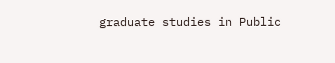graduate studies in Public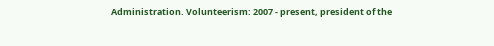Administration. Volunteerism: 2007 - present, president of the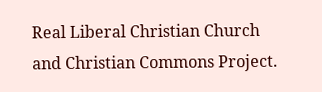Real Liberal Christian Church and Christian Commons Project.